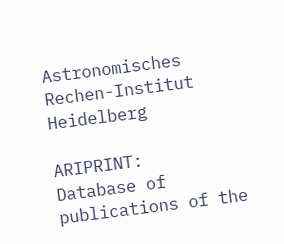Astronomisches Rechen-Institut Heidelberg

ARIPRINT:    Database of publications of the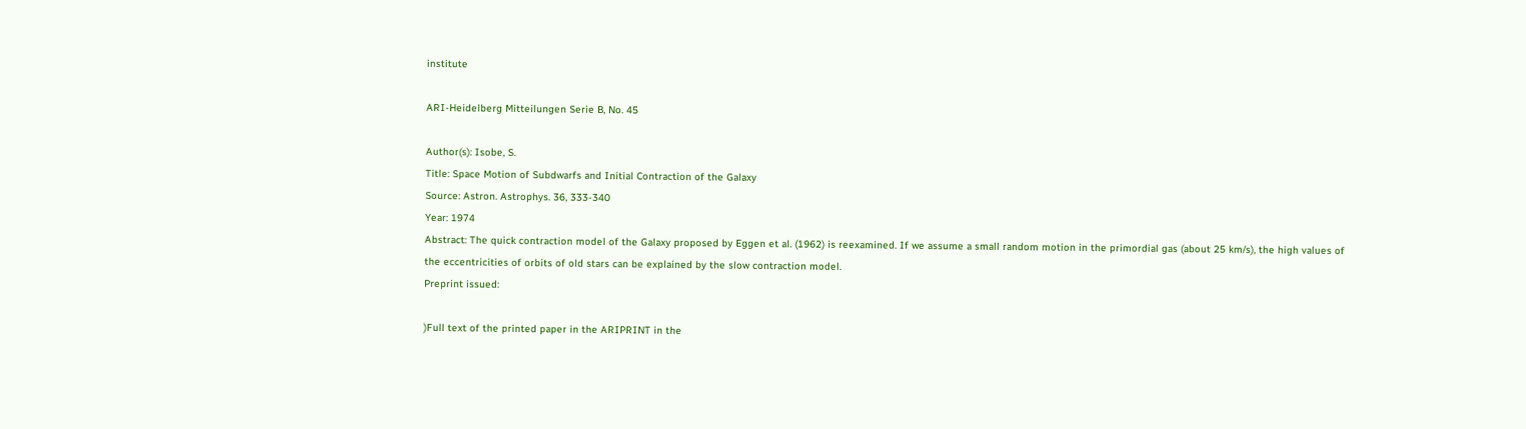institute

ARI-Heidelberg Mitteilungen Serie B, No. 45

Author(s): Isobe, S.
Title: Space Motion of Subdwarfs and Initial Contraction of the Galaxy
Source: Astron. Astrophys. 36, 333-340
Year: 1974
Abstract: The quick contraction model of the Galaxy proposed by Eggen et al. (1962) is reexamined. If we assume a small random motion in the primordial gas (about 25 km/s), the high values of the eccentricities of orbits of old stars can be explained by the slow contraction model.
Preprint issued:

)Full text of the printed paper in the ARIPRINT in the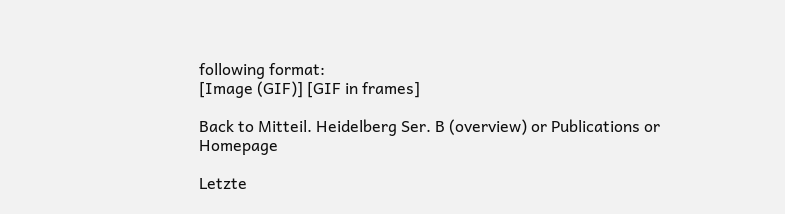following format:
[Image (GIF)] [GIF in frames]

Back to Mitteil. Heidelberg Ser. B (overview) or Publications or Homepage

Letzte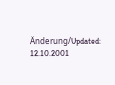Änderung/Updated: 12.10.2001